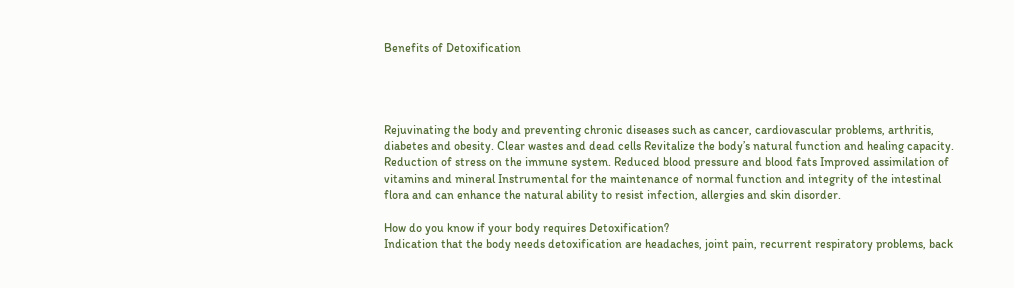Benefits of Detoxification




Rejuvinating the body and preventing chronic diseases such as cancer, cardiovascular problems, arthritis, diabetes and obesity. Clear wastes and dead cells Revitalize the body’s natural function and healing capacity. Reduction of stress on the immune system. Reduced blood pressure and blood fats Improved assimilation of vitamins and mineral Instrumental for the maintenance of normal function and integrity of the intestinal flora and can enhance the natural ability to resist infection, allergies and skin disorder.

How do you know if your body requires Detoxification?
Indication that the body needs detoxification are headaches, joint pain, recurrent respiratory problems, back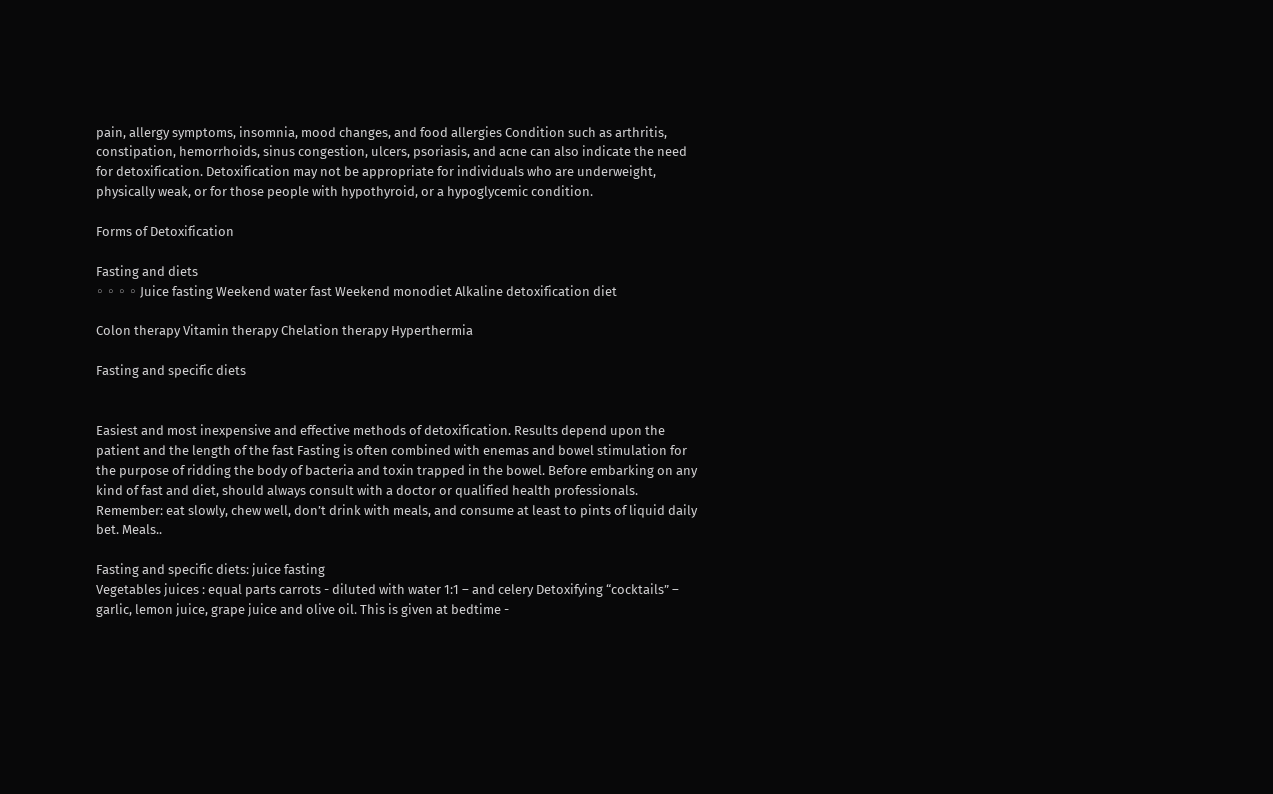pain, allergy symptoms, insomnia, mood changes, and food allergies Condition such as arthritis, constipation, hemorrhoids, sinus congestion, ulcers, psoriasis, and acne can also indicate the need for detoxification. Detoxification may not be appropriate for individuals who are underweight, physically weak, or for those people with hypothyroid, or a hypoglycemic condition.

Forms of Detoxification

Fasting and diets
◦ ◦ ◦ ◦ Juice fasting Weekend water fast Weekend monodiet Alkaline detoxification diet

Colon therapy Vitamin therapy Chelation therapy Hyperthermia

Fasting and specific diets


Easiest and most inexpensive and effective methods of detoxification. Results depend upon the patient and the length of the fast Fasting is often combined with enemas and bowel stimulation for the purpose of ridding the body of bacteria and toxin trapped in the bowel. Before embarking on any kind of fast and diet, should always consult with a doctor or qualified health professionals. Remember: eat slowly, chew well, don’t drink with meals, and consume at least to pints of liquid daily bet. Meals..

Fasting and specific diets: juice fasting
Vegetables juices : equal parts carrots - diluted with water 1:1 – and celery Detoxifying “cocktails” – garlic, lemon juice, grape juice and olive oil. This is given at bedtime -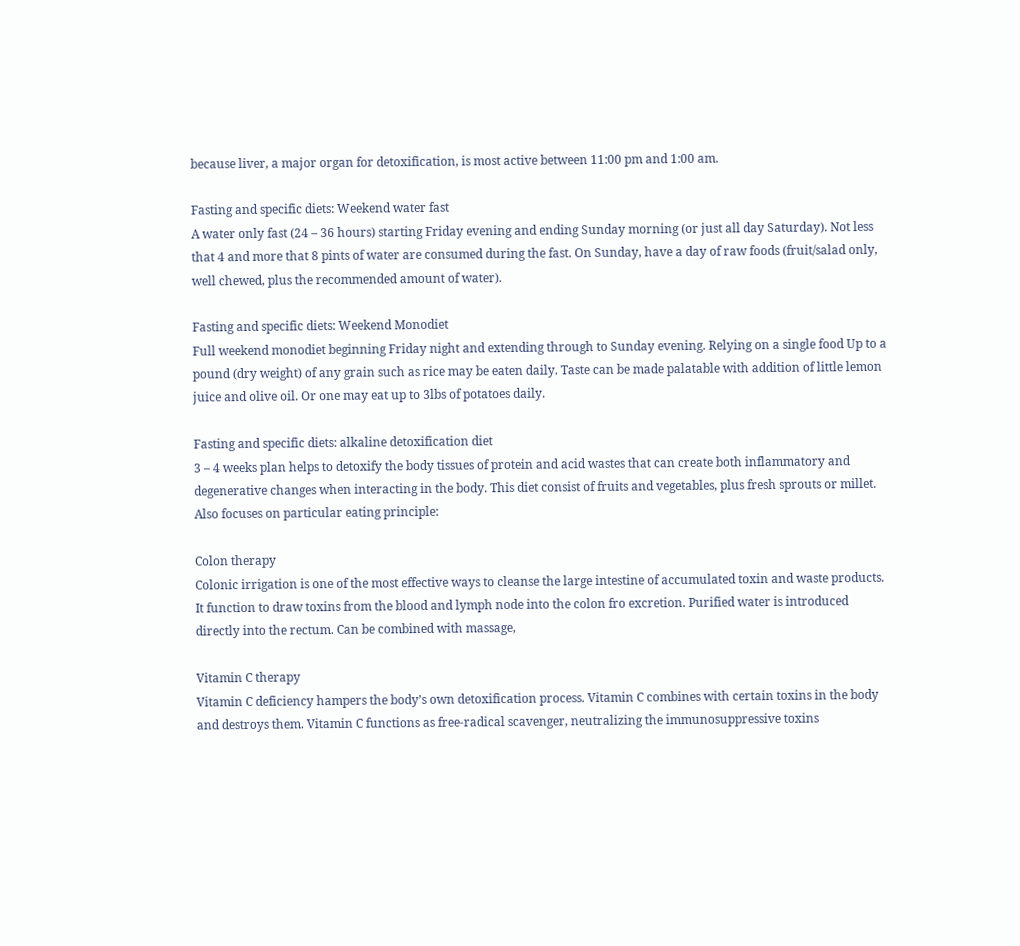because liver, a major organ for detoxification, is most active between 11:00 pm and 1:00 am.

Fasting and specific diets: Weekend water fast
A water only fast (24 – 36 hours) starting Friday evening and ending Sunday morning (or just all day Saturday). Not less that 4 and more that 8 pints of water are consumed during the fast. On Sunday, have a day of raw foods (fruit/salad only, well chewed, plus the recommended amount of water).

Fasting and specific diets: Weekend Monodiet
Full weekend monodiet beginning Friday night and extending through to Sunday evening. Relying on a single food Up to a pound (dry weight) of any grain such as rice may be eaten daily. Taste can be made palatable with addition of little lemon juice and olive oil. Or one may eat up to 3lbs of potatoes daily.

Fasting and specific diets: alkaline detoxification diet
3 – 4 weeks plan helps to detoxify the body tissues of protein and acid wastes that can create both inflammatory and degenerative changes when interacting in the body. This diet consist of fruits and vegetables, plus fresh sprouts or millet. Also focuses on particular eating principle:

Colon therapy
Colonic irrigation is one of the most effective ways to cleanse the large intestine of accumulated toxin and waste products. It function to draw toxins from the blood and lymph node into the colon fro excretion. Purified water is introduced directly into the rectum. Can be combined with massage,

Vitamin C therapy
Vitamin C deficiency hampers the body’s own detoxification process. Vitamin C combines with certain toxins in the body and destroys them. Vitamin C functions as free-radical scavenger, neutralizing the immunosuppressive toxins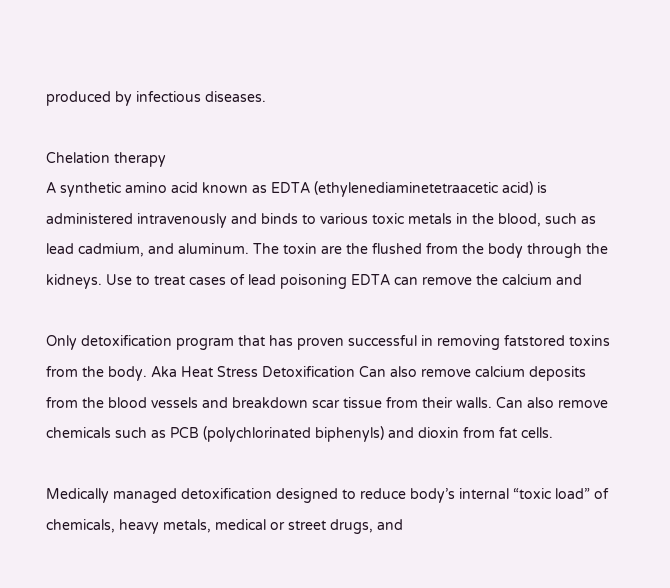produced by infectious diseases.

Chelation therapy
A synthetic amino acid known as EDTA (ethylenediaminetetraacetic acid) is administered intravenously and binds to various toxic metals in the blood, such as lead cadmium, and aluminum. The toxin are the flushed from the body through the kidneys. Use to treat cases of lead poisoning EDTA can remove the calcium and

Only detoxification program that has proven successful in removing fatstored toxins from the body. Aka Heat Stress Detoxification Can also remove calcium deposits from the blood vessels and breakdown scar tissue from their walls. Can also remove chemicals such as PCB (polychlorinated biphenyls) and dioxin from fat cells.

Medically managed detoxification designed to reduce body’s internal “toxic load” of chemicals, heavy metals, medical or street drugs, and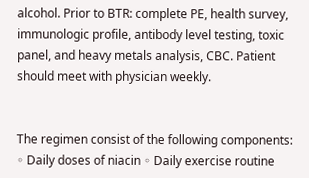alcohol. Prior to BTR: complete PE, health survey, immunologic profile, antibody level testing, toxic panel, and heavy metals analysis, CBC. Patient should meet with physician weekly.


The regimen consist of the following components:
◦ Daily doses of niacin ◦ Daily exercise routine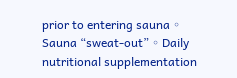prior to entering sauna ◦ Sauna “sweat-out” ◦ Daily nutritional supplementation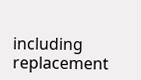including replacement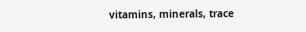vitamins, minerals, trace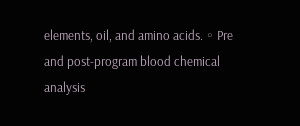elements, oil, and amino acids. ◦ Pre and post-program blood chemical analysis